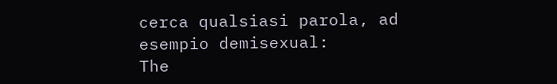cerca qualsiasi parola, ad esempio demisexual:
The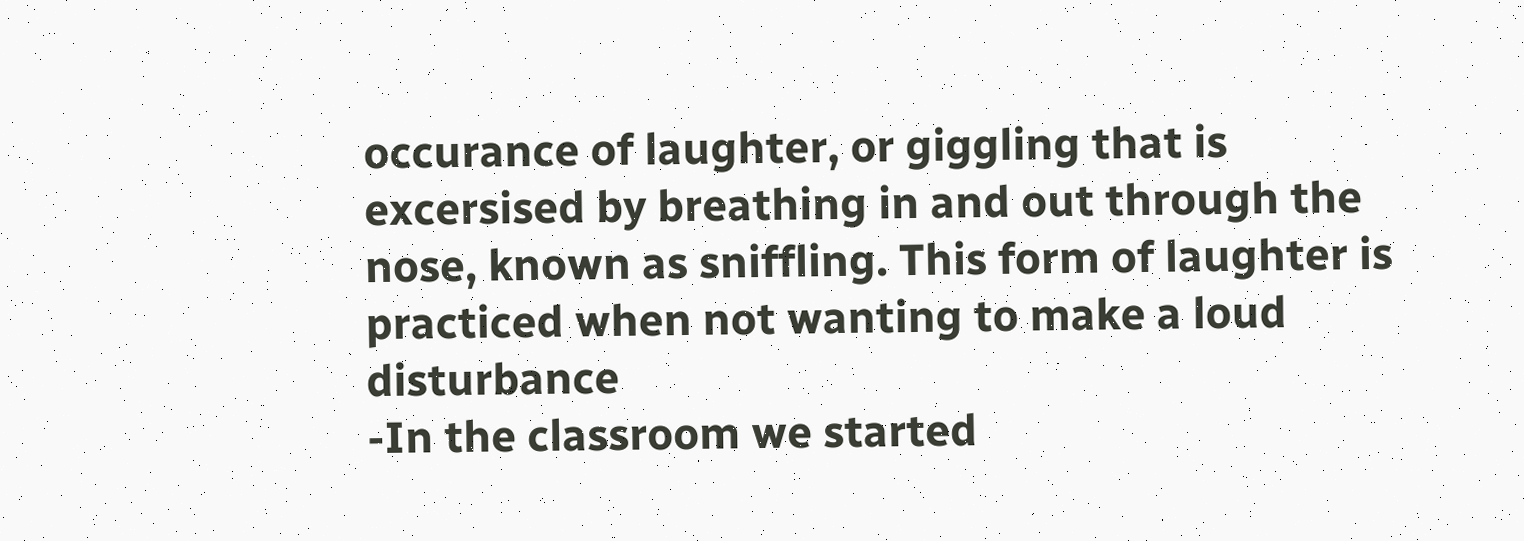occurance of laughter, or giggling that is excersised by breathing in and out through the nose, known as sniffling. This form of laughter is practiced when not wanting to make a loud disturbance
-In the classroom we started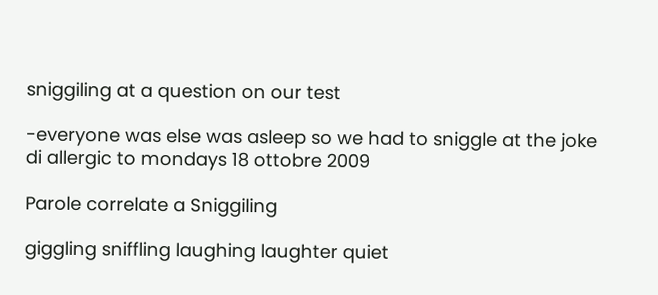sniggiling at a question on our test

-everyone was else was asleep so we had to sniggle at the joke
di allergic to mondays 18 ottobre 2009

Parole correlate a Sniggiling

giggling sniffling laughing laughter quiet